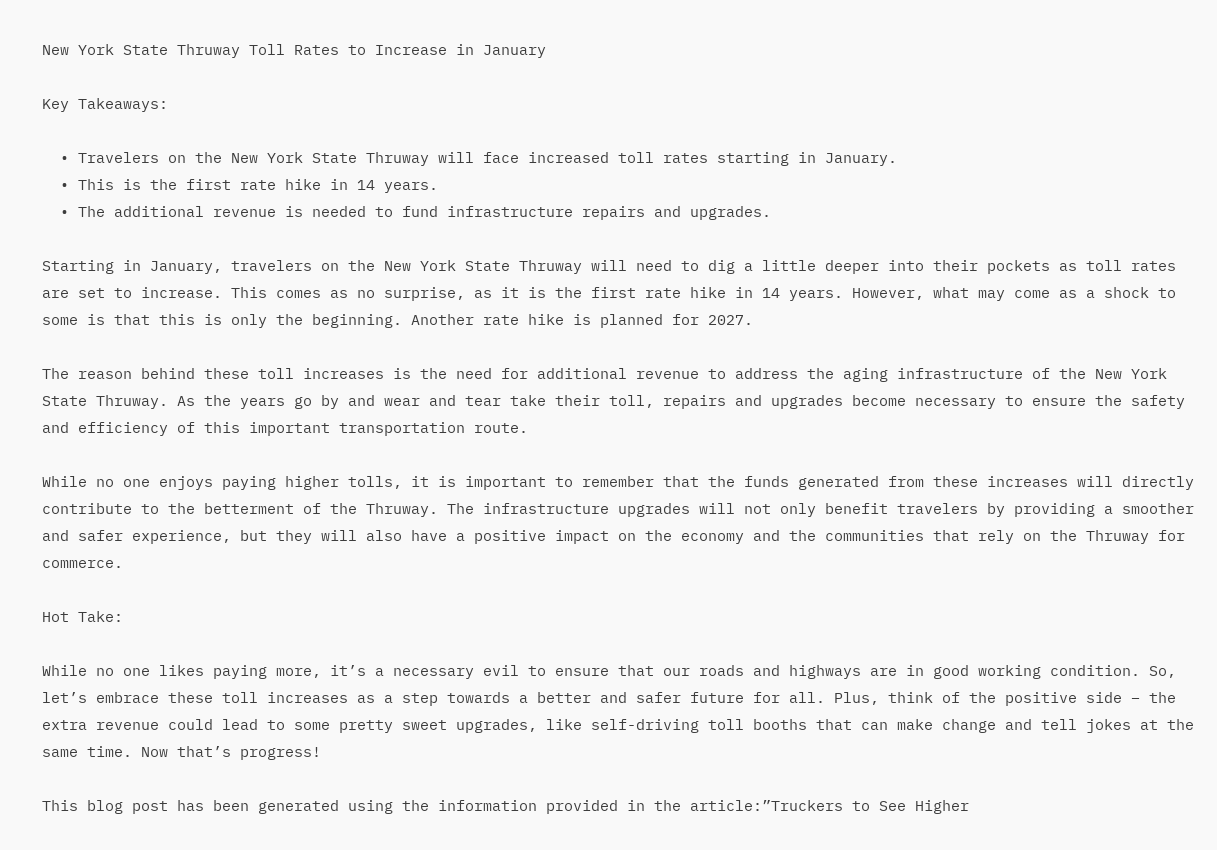New York State Thruway Toll Rates to Increase in January

Key Takeaways:

  • Travelers on the New York State Thruway will face increased toll rates starting in January.
  • This is the first rate hike in 14 years.
  • The additional revenue is needed to fund infrastructure repairs and upgrades.

Starting in January, travelers on the New York State Thruway will need to dig a little deeper into their pockets as toll rates are set to increase. This comes as no surprise, as it is the first rate hike in 14 years. However, what may come as a shock to some is that this is only the beginning. Another rate hike is planned for 2027.

The reason behind these toll increases is the need for additional revenue to address the aging infrastructure of the New York State Thruway. As the years go by and wear and tear take their toll, repairs and upgrades become necessary to ensure the safety and efficiency of this important transportation route.

While no one enjoys paying higher tolls, it is important to remember that the funds generated from these increases will directly contribute to the betterment of the Thruway. The infrastructure upgrades will not only benefit travelers by providing a smoother and safer experience, but they will also have a positive impact on the economy and the communities that rely on the Thruway for commerce.

Hot Take:

While no one likes paying more, it’s a necessary evil to ensure that our roads and highways are in good working condition. So, let’s embrace these toll increases as a step towards a better and safer future for all. Plus, think of the positive side – the extra revenue could lead to some pretty sweet upgrades, like self-driving toll booths that can make change and tell jokes at the same time. Now that’s progress!

This blog post has been generated using the information provided in the article:”Truckers to See Higher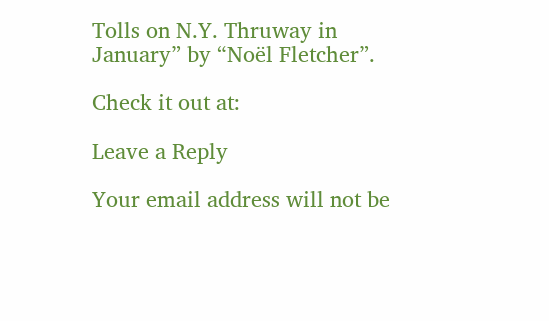Tolls on N.Y. Thruway in January” by “Noël Fletcher”.

Check it out at:

Leave a Reply

Your email address will not be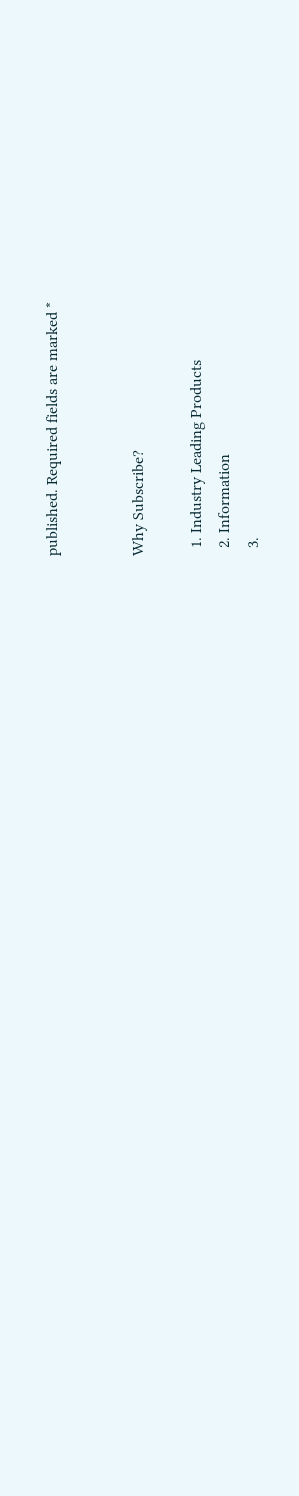published. Required fields are marked *


Why Subscribe?

  1. Industry Leading Products
  2. Information
  3.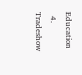Education
  4. Tradeshow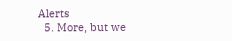Alerts
  5. More, but we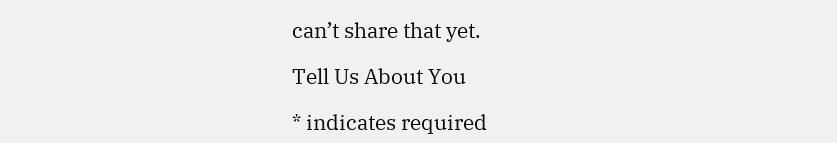can’t share that yet.

Tell Us About You

* indicates required